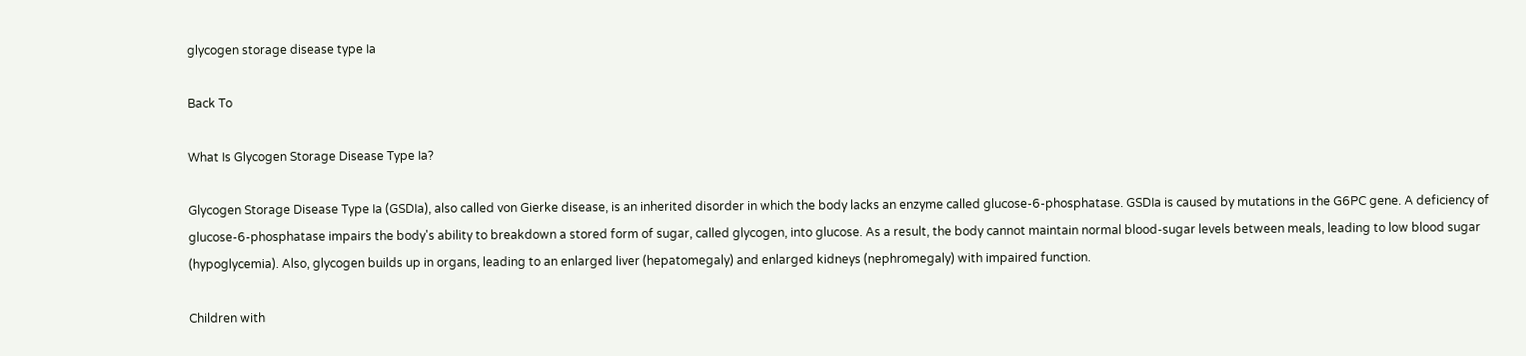glycogen storage disease type Ia

Back To

What Is Glycogen Storage Disease Type Ia?

Glycogen Storage Disease Type Ia (GSDIa), also called von Gierke disease, is an inherited disorder in which the body lacks an enzyme called glucose-6-phosphatase. GSDIa is caused by mutations in the G6PC gene. A deficiency of glucose-6-phosphatase impairs the body's ability to breakdown a stored form of sugar, called glycogen, into glucose. As a result, the body cannot maintain normal blood-sugar levels between meals, leading to low blood sugar (hypoglycemia). Also, glycogen builds up in organs, leading to an enlarged liver (hepatomegaly) and enlarged kidneys (nephromegaly) with impaired function.

Children with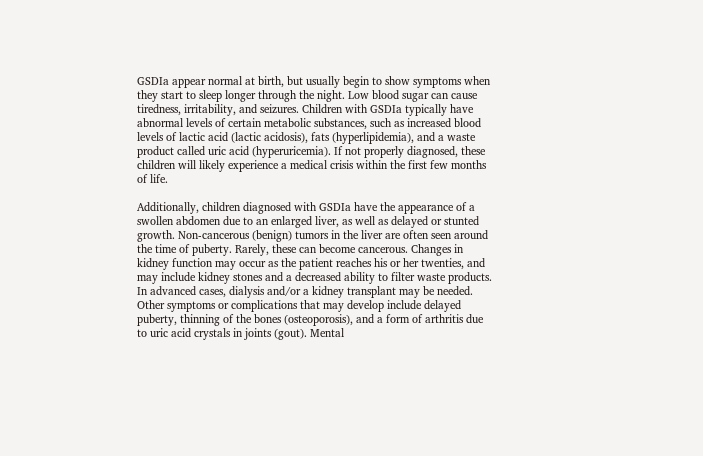GSDIa appear normal at birth, but usually begin to show symptoms when they start to sleep longer through the night. Low blood sugar can cause tiredness, irritability, and seizures. Children with GSDIa typically have abnormal levels of certain metabolic substances, such as increased blood levels of lactic acid (lactic acidosis), fats (hyperlipidemia), and a waste product called uric acid (hyperuricemia). If not properly diagnosed, these children will likely experience a medical crisis within the first few months of life.

Additionally, children diagnosed with GSDIa have the appearance of a swollen abdomen due to an enlarged liver, as well as delayed or stunted growth. Non-cancerous (benign) tumors in the liver are often seen around the time of puberty. Rarely, these can become cancerous. Changes in kidney function may occur as the patient reaches his or her twenties, and may include kidney stones and a decreased ability to filter waste products. In advanced cases, dialysis and/or a kidney transplant may be needed. Other symptoms or complications that may develop include delayed puberty, thinning of the bones (osteoporosis), and a form of arthritis due to uric acid crystals in joints (gout). Mental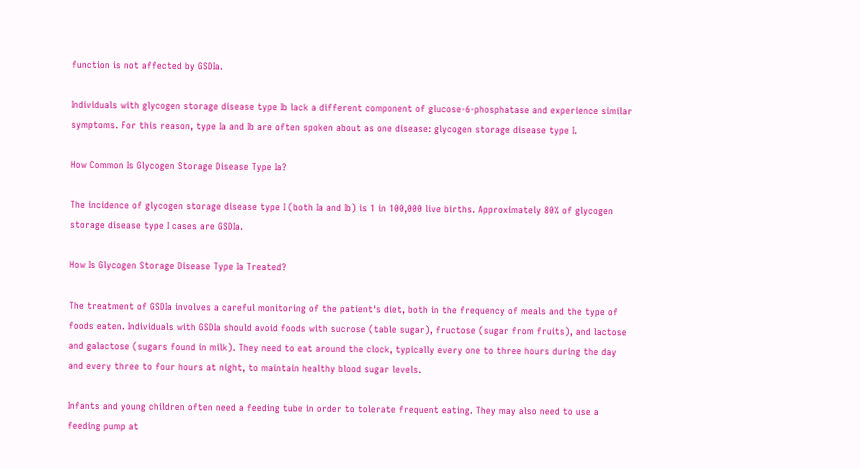function is not affected by GSDIa.

Individuals with glycogen storage disease type Ib lack a different component of glucose-6-phosphatase and experience similar symptoms. For this reason, type Ia and Ib are often spoken about as one disease: glycogen storage disease type I.

How Common Is Glycogen Storage Disease Type Ia?

The incidence of glycogen storage disease type I (both Ia and Ib) is 1 in 100,000 live births. Approximately 80% of glycogen storage disease type I cases are GSDIa.

How Is Glycogen Storage Disease Type Ia Treated?

The treatment of GSDIa involves a careful monitoring of the patient's diet, both in the frequency of meals and the type of foods eaten. Individuals with GSDIa should avoid foods with sucrose (table sugar), fructose (sugar from fruits), and lactose and galactose (sugars found in milk). They need to eat around the clock, typically every one to three hours during the day and every three to four hours at night, to maintain healthy blood sugar levels.

Infants and young children often need a feeding tube in order to tolerate frequent eating. They may also need to use a feeding pump at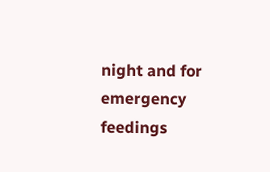night and for emergency feedings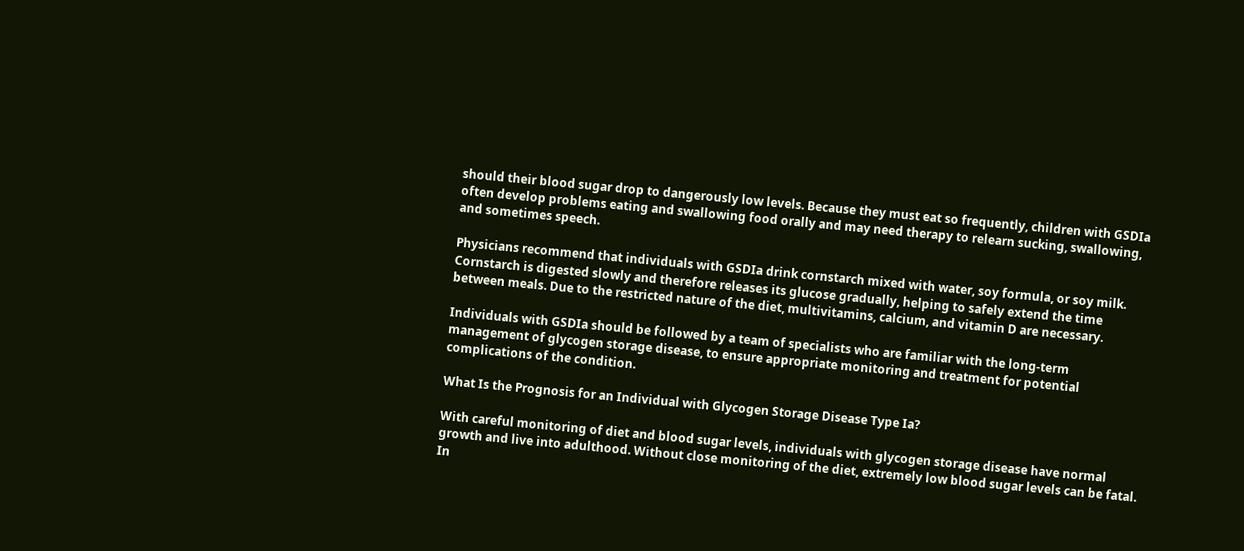should their blood sugar drop to dangerously low levels. Because they must eat so frequently, children with GSDIa often develop problems eating and swallowing food orally and may need therapy to relearn sucking, swallowing, and sometimes speech.

Physicians recommend that individuals with GSDIa drink cornstarch mixed with water, soy formula, or soy milk. Cornstarch is digested slowly and therefore releases its glucose gradually, helping to safely extend the time between meals. Due to the restricted nature of the diet, multivitamins, calcium, and vitamin D are necessary.

Individuals with GSDIa should be followed by a team of specialists who are familiar with the long-term management of glycogen storage disease, to ensure appropriate monitoring and treatment for potential complications of the condition.

What Is the Prognosis for an Individual with Glycogen Storage Disease Type Ia?

With careful monitoring of diet and blood sugar levels, individuals with glycogen storage disease have normal growth and live into adulthood. Without close monitoring of the diet, extremely low blood sugar levels can be fatal. In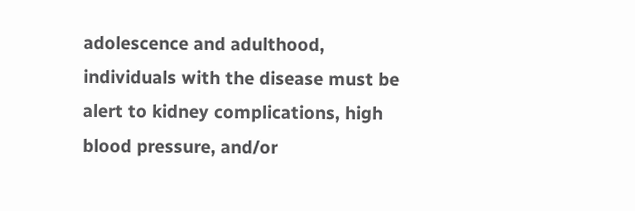adolescence and adulthood, individuals with the disease must be alert to kidney complications, high blood pressure, and/or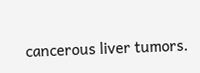cancerous liver tumors.